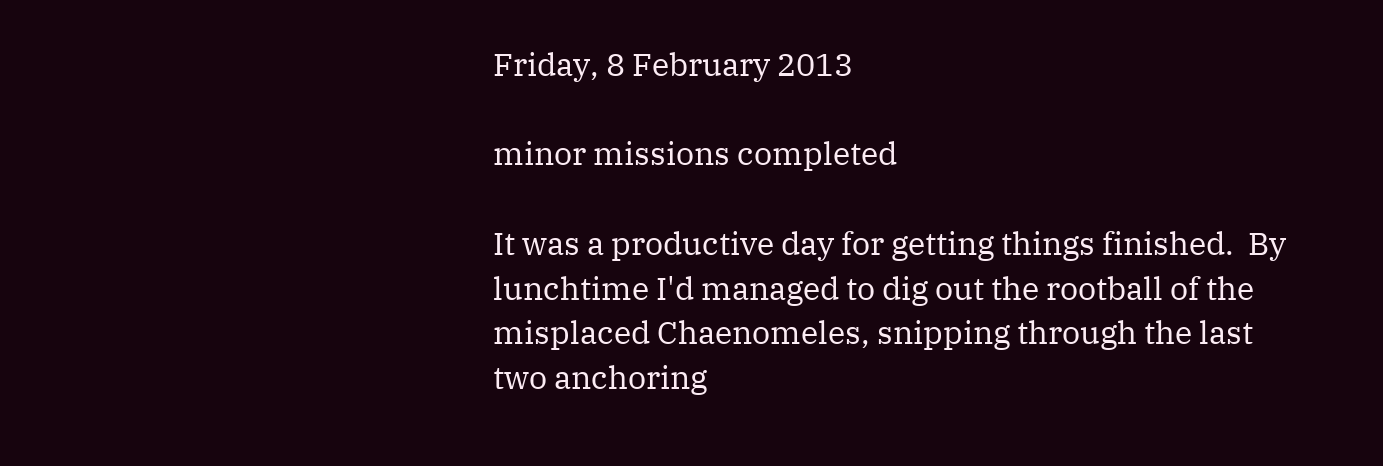Friday, 8 February 2013

minor missions completed

It was a productive day for getting things finished.  By lunchtime I'd managed to dig out the rootball of the misplaced Chaenomeles, snipping through the last two anchoring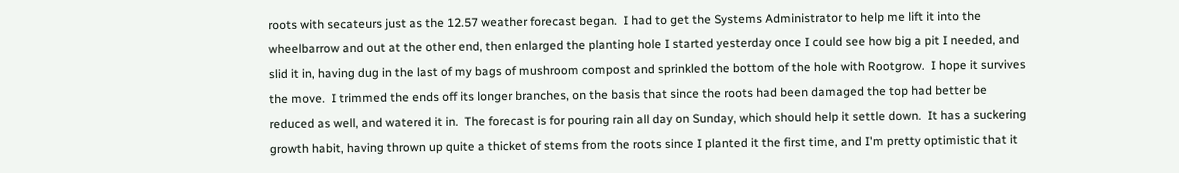roots with secateurs just as the 12.57 weather forecast began.  I had to get the Systems Administrator to help me lift it into the wheelbarrow and out at the other end, then enlarged the planting hole I started yesterday once I could see how big a pit I needed, and slid it in, having dug in the last of my bags of mushroom compost and sprinkled the bottom of the hole with Rootgrow.  I hope it survives the move.  I trimmed the ends off its longer branches, on the basis that since the roots had been damaged the top had better be reduced as well, and watered it in.  The forecast is for pouring rain all day on Sunday, which should help it settle down.  It has a suckering growth habit, having thrown up quite a thicket of stems from the roots since I planted it the first time, and I'm pretty optimistic that it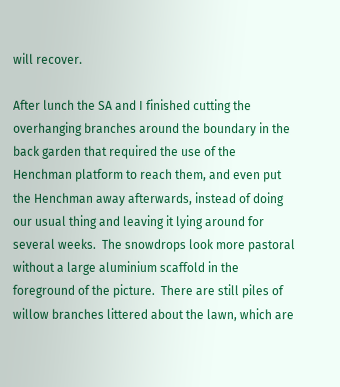will recover.

After lunch the SA and I finished cutting the overhanging branches around the boundary in the back garden that required the use of the Henchman platform to reach them, and even put the Henchman away afterwards, instead of doing our usual thing and leaving it lying around for several weeks.  The snowdrops look more pastoral without a large aluminium scaffold in the foreground of the picture.  There are still piles of willow branches littered about the lawn, which are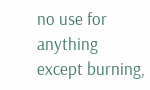no use for anything except burning,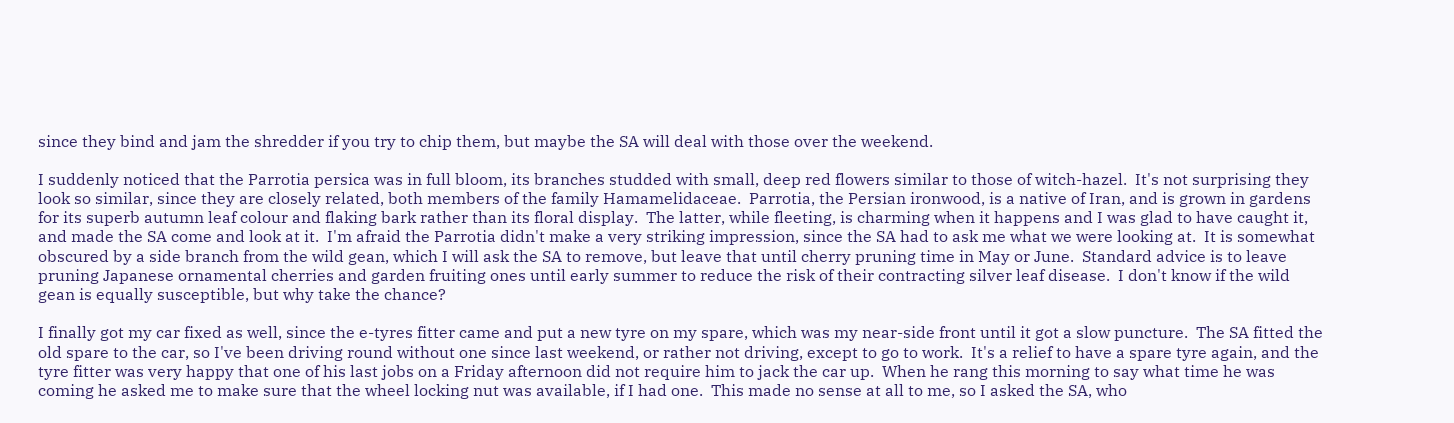since they bind and jam the shredder if you try to chip them, but maybe the SA will deal with those over the weekend.

I suddenly noticed that the Parrotia persica was in full bloom, its branches studded with small, deep red flowers similar to those of witch-hazel.  It's not surprising they look so similar, since they are closely related, both members of the family Hamamelidaceae.  Parrotia, the Persian ironwood, is a native of Iran, and is grown in gardens for its superb autumn leaf colour and flaking bark rather than its floral display.  The latter, while fleeting, is charming when it happens and I was glad to have caught it, and made the SA come and look at it.  I'm afraid the Parrotia didn't make a very striking impression, since the SA had to ask me what we were looking at.  It is somewhat obscured by a side branch from the wild gean, which I will ask the SA to remove, but leave that until cherry pruning time in May or June.  Standard advice is to leave pruning Japanese ornamental cherries and garden fruiting ones until early summer to reduce the risk of their contracting silver leaf disease.  I don't know if the wild gean is equally susceptible, but why take the chance?

I finally got my car fixed as well, since the e-tyres fitter came and put a new tyre on my spare, which was my near-side front until it got a slow puncture.  The SA fitted the old spare to the car, so I've been driving round without one since last weekend, or rather not driving, except to go to work.  It's a relief to have a spare tyre again, and the tyre fitter was very happy that one of his last jobs on a Friday afternoon did not require him to jack the car up.  When he rang this morning to say what time he was coming he asked me to make sure that the wheel locking nut was available, if I had one.  This made no sense at all to me, so I asked the SA, who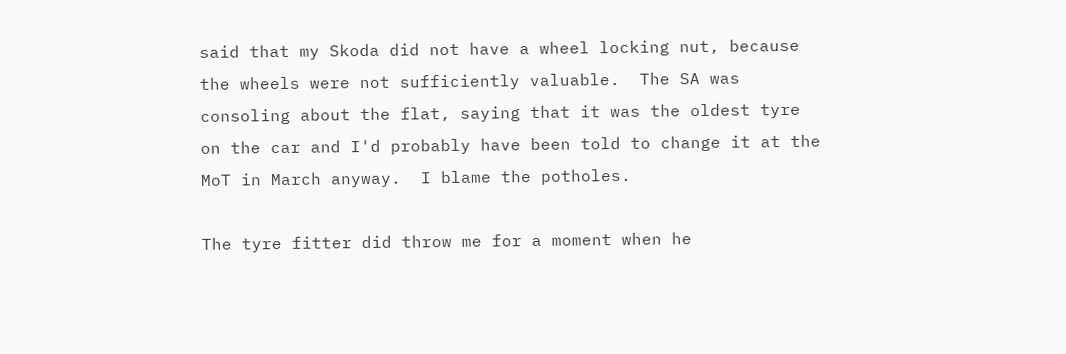said that my Skoda did not have a wheel locking nut, because the wheels were not sufficiently valuable.  The SA was consoling about the flat, saying that it was the oldest tyre on the car and I'd probably have been told to change it at the MoT in March anyway.  I blame the potholes.

The tyre fitter did throw me for a moment when he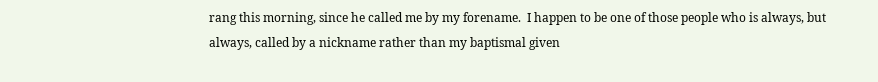rang this morning, since he called me by my forename.  I happen to be one of those people who is always, but always, called by a nickname rather than my baptismal given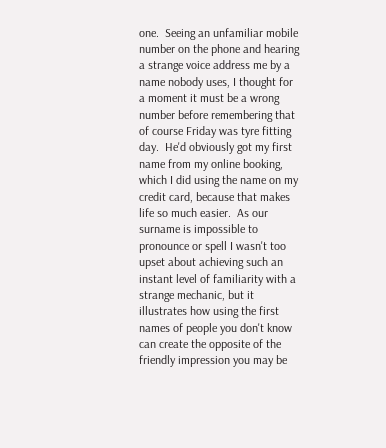one.  Seeing an unfamiliar mobile number on the phone and hearing a strange voice address me by a name nobody uses, I thought for a moment it must be a wrong number before remembering that of course Friday was tyre fitting day.  He'd obviously got my first name from my online booking, which I did using the name on my credit card, because that makes life so much easier.  As our surname is impossible to pronounce or spell I wasn't too upset about achieving such an instant level of familiarity with a strange mechanic, but it illustrates how using the first names of people you don't know can create the opposite of the friendly impression you may be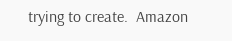trying to create.  Amazon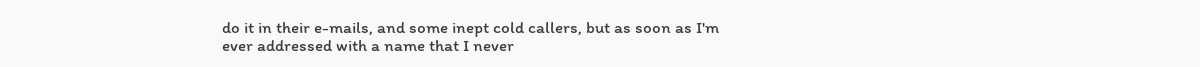do it in their e-mails, and some inept cold callers, but as soon as I'm ever addressed with a name that I never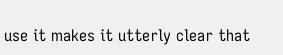use it makes it utterly clear that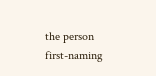the person first-naming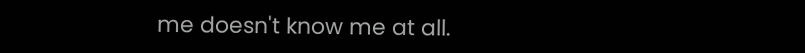me doesn't know me at all.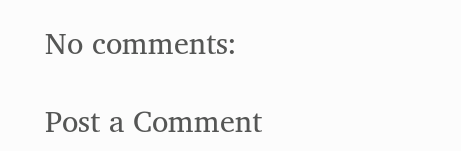No comments:

Post a Comment